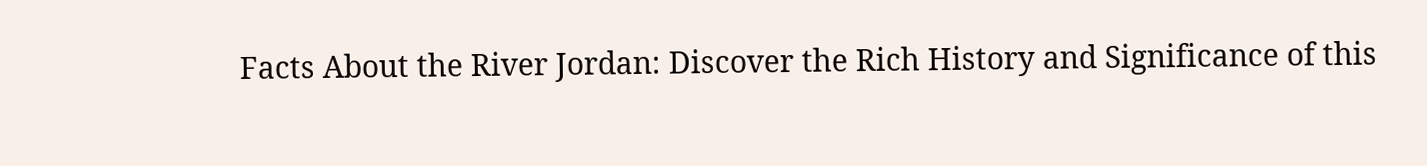Facts About the River Jordan: Discover the Rich History and Significance of this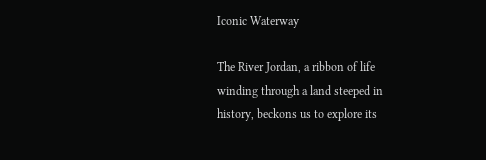Iconic Waterway

The River Jordan, a ribbon of life winding through a land steeped in history, beckons us to explore its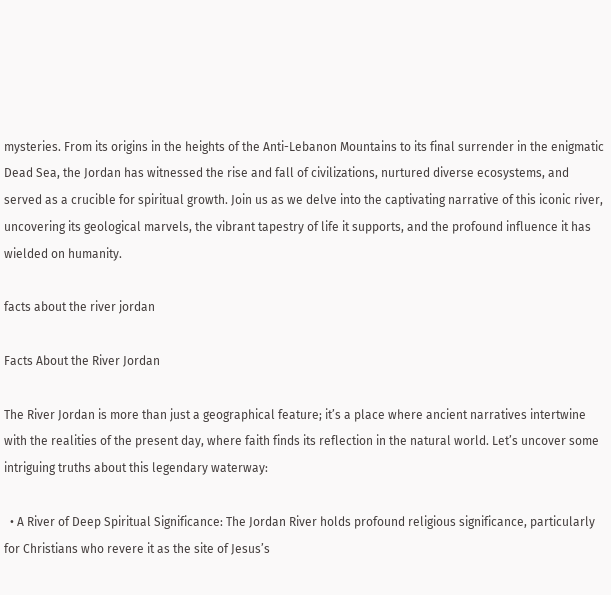mysteries. From its origins in the heights of the Anti-Lebanon Mountains to its final surrender in the enigmatic Dead Sea, the Jordan has witnessed the rise and fall of civilizations, nurtured diverse ecosystems, and served as a crucible for spiritual growth. Join us as we delve into the captivating narrative of this iconic river, uncovering its geological marvels, the vibrant tapestry of life it supports, and the profound influence it has wielded on humanity.

facts about the river jordan

Facts About the River Jordan

The River Jordan is more than just a geographical feature; it’s a place where ancient narratives intertwine with the realities of the present day, where faith finds its reflection in the natural world. Let’s uncover some intriguing truths about this legendary waterway:

  • A River of Deep Spiritual Significance: The Jordan River holds profound religious significance, particularly for Christians who revere it as the site of Jesus’s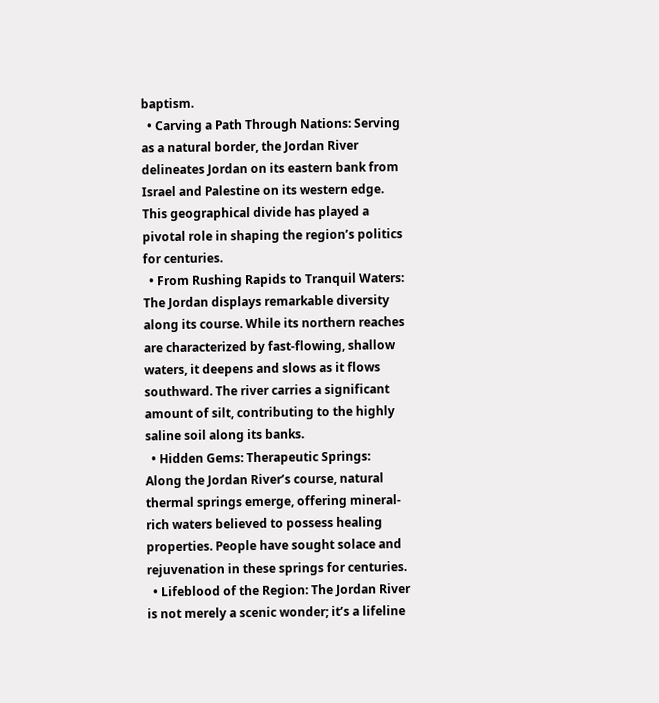baptism.
  • Carving a Path Through Nations: Serving as a natural border, the Jordan River delineates Jordan on its eastern bank from Israel and Palestine on its western edge. This geographical divide has played a pivotal role in shaping the region’s politics for centuries.
  • From Rushing Rapids to Tranquil Waters: The Jordan displays remarkable diversity along its course. While its northern reaches are characterized by fast-flowing, shallow waters, it deepens and slows as it flows southward. The river carries a significant amount of silt, contributing to the highly saline soil along its banks.
  • Hidden Gems: Therapeutic Springs: Along the Jordan River’s course, natural thermal springs emerge, offering mineral-rich waters believed to possess healing properties. People have sought solace and rejuvenation in these springs for centuries.
  • Lifeblood of the Region: The Jordan River is not merely a scenic wonder; it’s a lifeline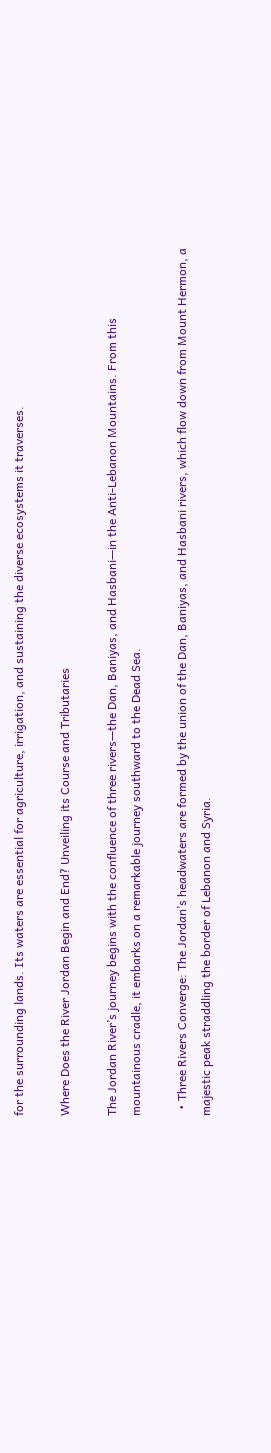for the surrounding lands. Its waters are essential for agriculture, irrigation, and sustaining the diverse ecosystems it traverses.

Where Does the River Jordan Begin and End? Unveiling its Course and Tributaries

The Jordan River’s journey begins with the confluence of three rivers—the Dan, Baniyas, and Hasbani—in the Anti-Lebanon Mountains. From this mountainous cradle, it embarks on a remarkable journey southward to the Dead Sea.

  • Three Rivers Converge: The Jordan’s headwaters are formed by the union of the Dan, Baniyas, and Hasbani rivers, which flow down from Mount Hermon, a majestic peak straddling the border of Lebanon and Syria.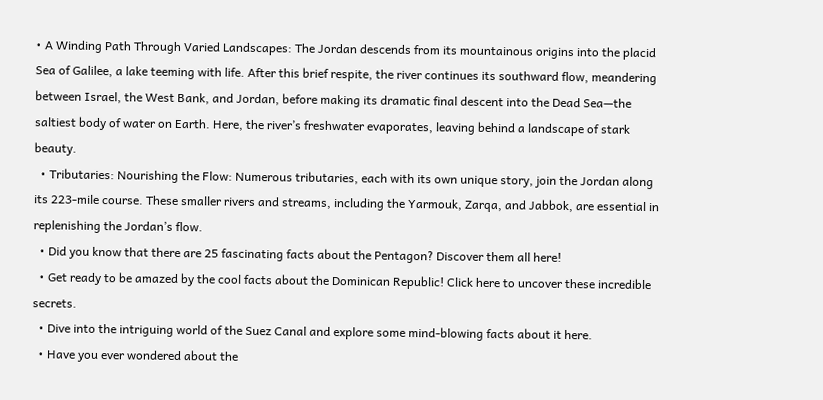• A Winding Path Through Varied Landscapes: The Jordan descends from its mountainous origins into the placid Sea of Galilee, a lake teeming with life. After this brief respite, the river continues its southward flow, meandering between Israel, the West Bank, and Jordan, before making its dramatic final descent into the Dead Sea—the saltiest body of water on Earth. Here, the river’s freshwater evaporates, leaving behind a landscape of stark beauty.
  • Tributaries: Nourishing the Flow: Numerous tributaries, each with its own unique story, join the Jordan along its 223-mile course. These smaller rivers and streams, including the Yarmouk, Zarqa, and Jabbok, are essential in replenishing the Jordan’s flow.
  • Did you know that there are 25 fascinating facts about the Pentagon? Discover them all here!
  • Get ready to be amazed by the cool facts about the Dominican Republic! Click here to uncover these incredible secrets.
  • Dive into the intriguing world of the Suez Canal and explore some mind-blowing facts about it here.
  • Have you ever wondered about the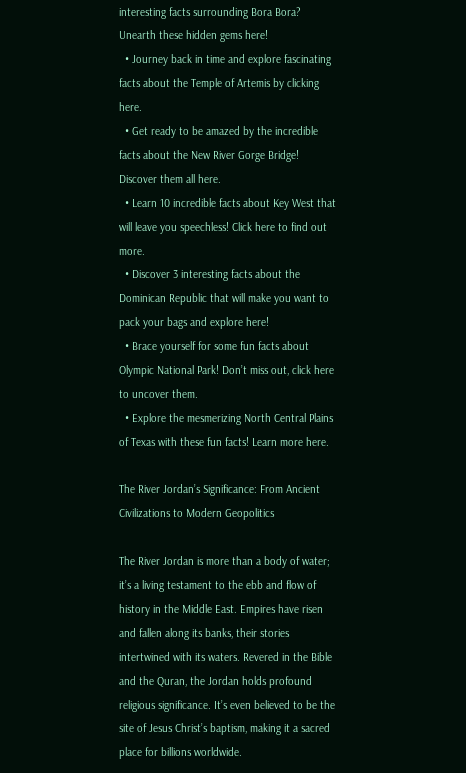interesting facts surrounding Bora Bora? Unearth these hidden gems here!
  • Journey back in time and explore fascinating facts about the Temple of Artemis by clicking here.
  • Get ready to be amazed by the incredible facts about the New River Gorge Bridge! Discover them all here.
  • Learn 10 incredible facts about Key West that will leave you speechless! Click here to find out more.
  • Discover 3 interesting facts about the Dominican Republic that will make you want to pack your bags and explore here!
  • Brace yourself for some fun facts about Olympic National Park! Don’t miss out, click here to uncover them.
  • Explore the mesmerizing North Central Plains of Texas with these fun facts! Learn more here.

The River Jordan’s Significance: From Ancient Civilizations to Modern Geopolitics

The River Jordan is more than a body of water; it’s a living testament to the ebb and flow of history in the Middle East. Empires have risen and fallen along its banks, their stories intertwined with its waters. Revered in the Bible and the Quran, the Jordan holds profound religious significance. It’s even believed to be the site of Jesus Christ’s baptism, making it a sacred place for billions worldwide.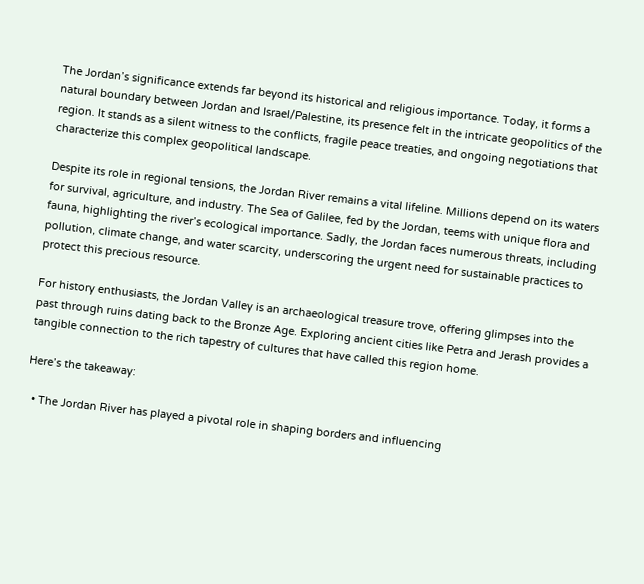The Jordan’s significance extends far beyond its historical and religious importance. Today, it forms a natural boundary between Jordan and Israel/Palestine, its presence felt in the intricate geopolitics of the region. It stands as a silent witness to the conflicts, fragile peace treaties, and ongoing negotiations that characterize this complex geopolitical landscape.

Despite its role in regional tensions, the Jordan River remains a vital lifeline. Millions depend on its waters for survival, agriculture, and industry. The Sea of Galilee, fed by the Jordan, teems with unique flora and fauna, highlighting the river’s ecological importance. Sadly, the Jordan faces numerous threats, including pollution, climate change, and water scarcity, underscoring the urgent need for sustainable practices to protect this precious resource.

For history enthusiasts, the Jordan Valley is an archaeological treasure trove, offering glimpses into the past through ruins dating back to the Bronze Age. Exploring ancient cities like Petra and Jerash provides a tangible connection to the rich tapestry of cultures that have called this region home.

Here’s the takeaway:

  • The Jordan River has played a pivotal role in shaping borders and influencing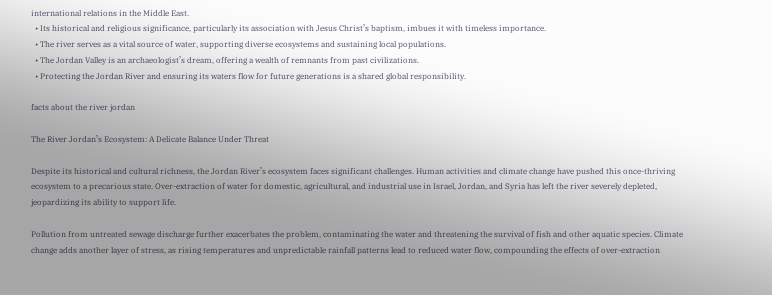international relations in the Middle East.
  • Its historical and religious significance, particularly its association with Jesus Christ’s baptism, imbues it with timeless importance.
  • The river serves as a vital source of water, supporting diverse ecosystems and sustaining local populations.
  • The Jordan Valley is an archaeologist’s dream, offering a wealth of remnants from past civilizations.
  • Protecting the Jordan River and ensuring its waters flow for future generations is a shared global responsibility.

facts about the river jordan

The River Jordan’s Ecosystem: A Delicate Balance Under Threat

Despite its historical and cultural richness, the Jordan River’s ecosystem faces significant challenges. Human activities and climate change have pushed this once-thriving ecosystem to a precarious state. Over-extraction of water for domestic, agricultural, and industrial use in Israel, Jordan, and Syria has left the river severely depleted, jeopardizing its ability to support life.

Pollution from untreated sewage discharge further exacerbates the problem, contaminating the water and threatening the survival of fish and other aquatic species. Climate change adds another layer of stress, as rising temperatures and unpredictable rainfall patterns lead to reduced water flow, compounding the effects of over-extraction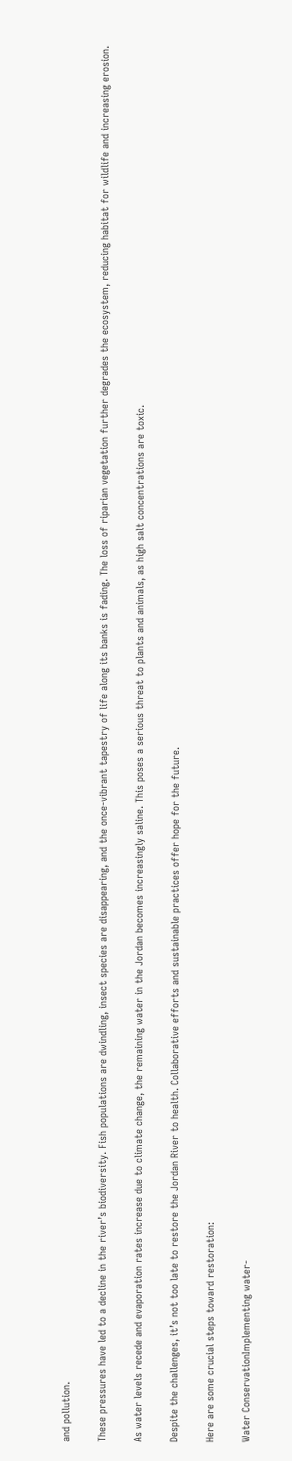and pollution.

These pressures have led to a decline in the river’s biodiversity. Fish populations are dwindling, insect species are disappearing, and the once-vibrant tapestry of life along its banks is fading. The loss of riparian vegetation further degrades the ecosystem, reducing habitat for wildlife and increasing erosion.

As water levels recede and evaporation rates increase due to climate change, the remaining water in the Jordan becomes increasingly saline. This poses a serious threat to plants and animals, as high salt concentrations are toxic.

Despite the challenges, it’s not too late to restore the Jordan River to health. Collaborative efforts and sustainable practices offer hope for the future.

Here are some crucial steps toward restoration:

Water ConservationImplementing water-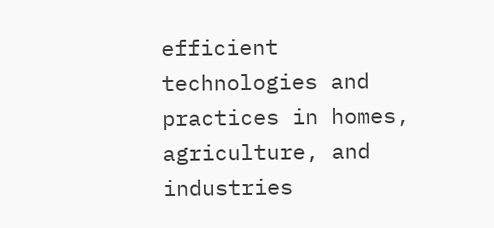efficient technologies and practices in homes, agriculture, and industries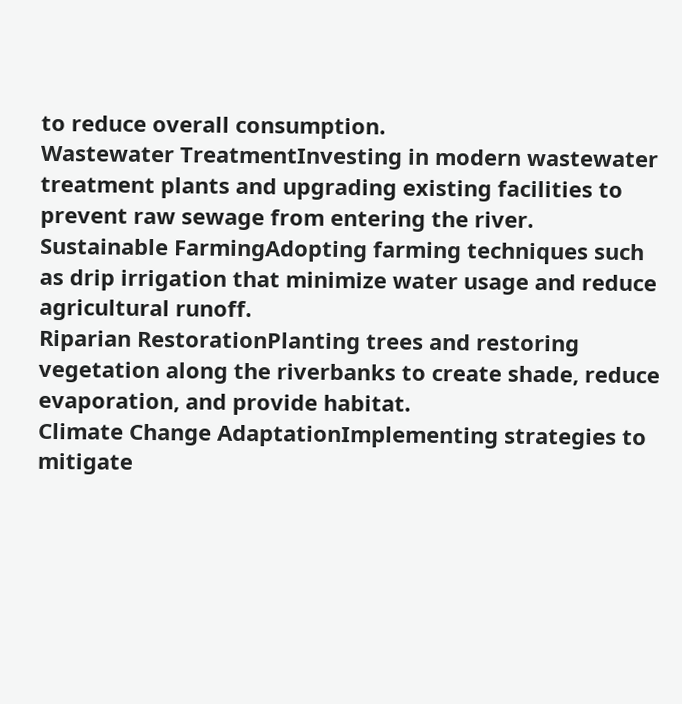to reduce overall consumption.
Wastewater TreatmentInvesting in modern wastewater treatment plants and upgrading existing facilities to prevent raw sewage from entering the river.
Sustainable FarmingAdopting farming techniques such as drip irrigation that minimize water usage and reduce agricultural runoff.
Riparian RestorationPlanting trees and restoring vegetation along the riverbanks to create shade, reduce evaporation, and provide habitat.
Climate Change AdaptationImplementing strategies to mitigate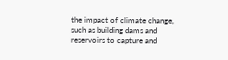the impact of climate change, such as building dams and reservoirs to capture and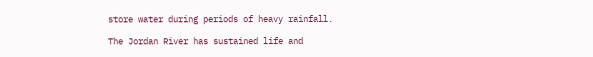store water during periods of heavy rainfall.

The Jordan River has sustained life and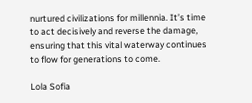nurtured civilizations for millennia. It’s time to act decisively and reverse the damage, ensuring that this vital waterway continues to flow for generations to come.

Lola Sofia